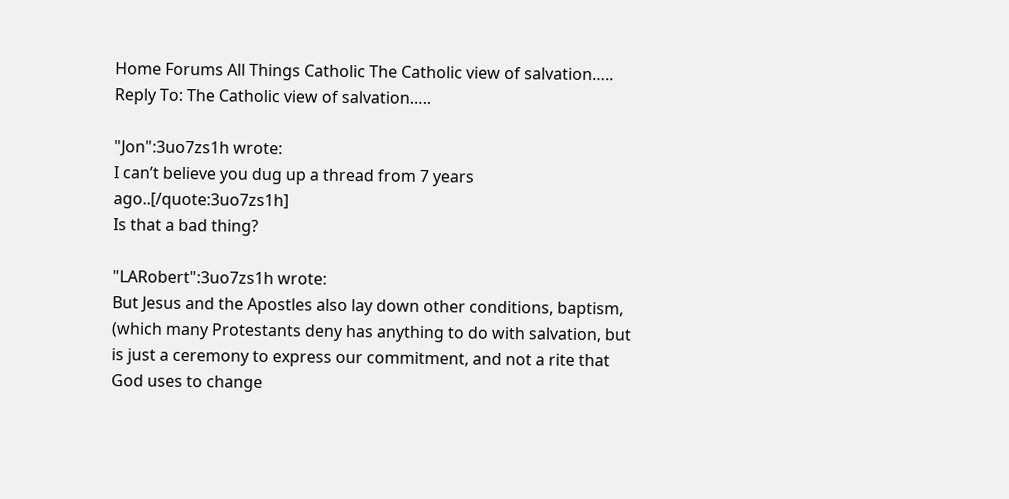Home Forums All Things Catholic The Catholic view of salvation….. Reply To: The Catholic view of salvation…..

"Jon":3uo7zs1h wrote:
I can’t believe you dug up a thread from 7 years ago..[/quote:3uo7zs1h]
Is that a bad thing?

"LARobert":3uo7zs1h wrote:
But Jesus and the Apostles also lay down other conditions, baptism, (which many Protestants deny has anything to do with salvation, but is just a ceremony to express our commitment, and not a rite that God uses to change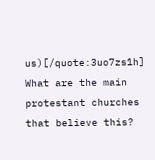us)[/quote:3uo7zs1h]
What are the main protestant churches that believe this?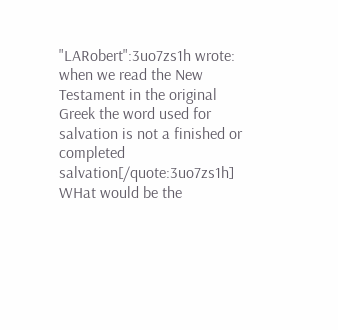"LARobert":3uo7zs1h wrote:
when we read the New Testament in the original Greek the word used for salvation is not a finished or completed salvation[/quote:3uo7zs1h]
WHat would be the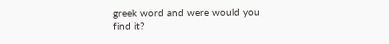greek word and were would you find it?